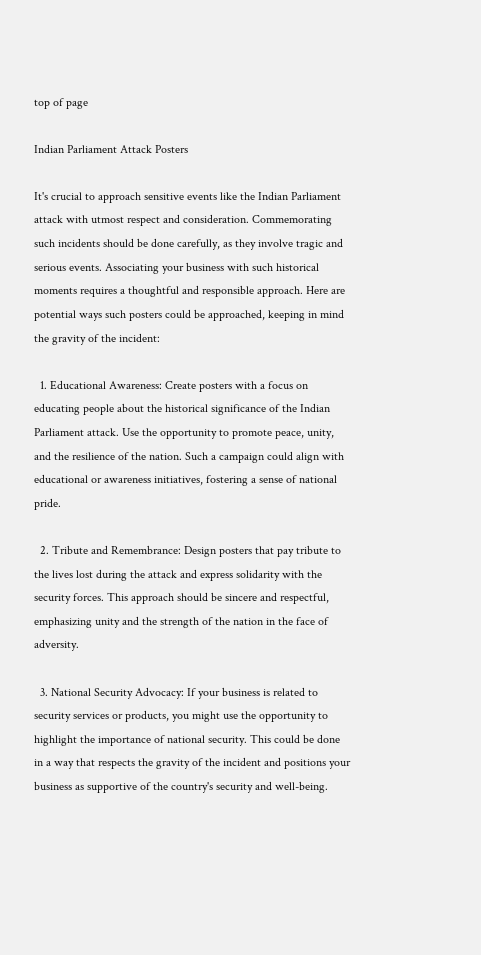top of page

Indian Parliament Attack Posters

It's crucial to approach sensitive events like the Indian Parliament attack with utmost respect and consideration. Commemorating such incidents should be done carefully, as they involve tragic and serious events. Associating your business with such historical moments requires a thoughtful and responsible approach. Here are potential ways such posters could be approached, keeping in mind the gravity of the incident:

  1. Educational Awareness: Create posters with a focus on educating people about the historical significance of the Indian Parliament attack. Use the opportunity to promote peace, unity, and the resilience of the nation. Such a campaign could align with educational or awareness initiatives, fostering a sense of national pride.

  2. Tribute and Remembrance: Design posters that pay tribute to the lives lost during the attack and express solidarity with the security forces. This approach should be sincere and respectful, emphasizing unity and the strength of the nation in the face of adversity.

  3. National Security Advocacy: If your business is related to security services or products, you might use the opportunity to highlight the importance of national security. This could be done in a way that respects the gravity of the incident and positions your business as supportive of the country's security and well-being.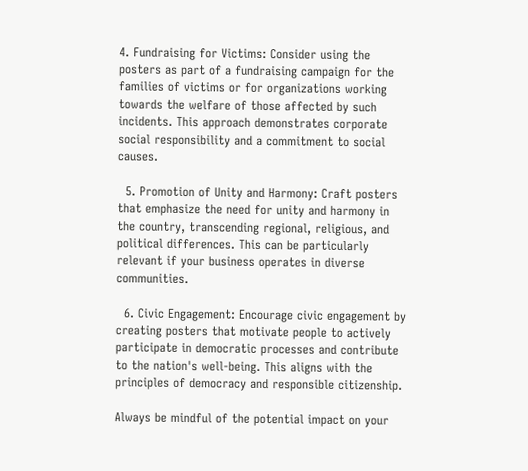4. Fundraising for Victims: Consider using the posters as part of a fundraising campaign for the families of victims or for organizations working towards the welfare of those affected by such incidents. This approach demonstrates corporate social responsibility and a commitment to social causes.

  5. Promotion of Unity and Harmony: Craft posters that emphasize the need for unity and harmony in the country, transcending regional, religious, and political differences. This can be particularly relevant if your business operates in diverse communities.

  6. Civic Engagement: Encourage civic engagement by creating posters that motivate people to actively participate in democratic processes and contribute to the nation's well-being. This aligns with the principles of democracy and responsible citizenship.

Always be mindful of the potential impact on your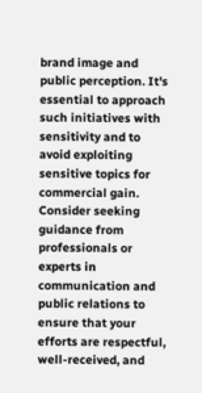brand image and public perception. It's essential to approach such initiatives with sensitivity and to avoid exploiting sensitive topics for commercial gain. Consider seeking guidance from professionals or experts in communication and public relations to ensure that your efforts are respectful, well-received, and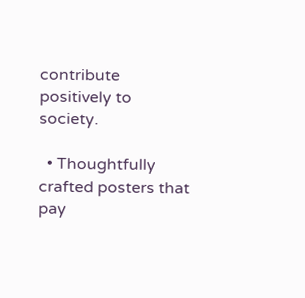contribute positively to society.

  • Thoughtfully crafted posters that pay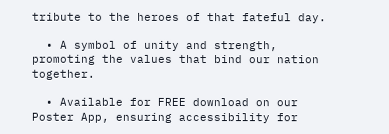tribute to the heroes of that fateful day.

  • A symbol of unity and strength, promoting the values that bind our nation together.

  • Available for FREE download on our Poster App, ensuring accessibility for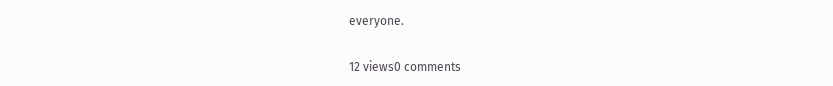everyone.

12 views0 comments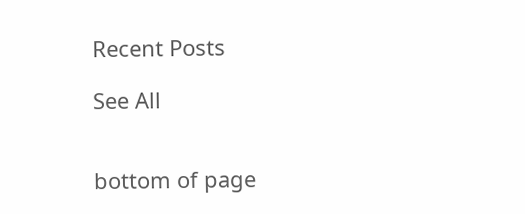Recent Posts

See All


bottom of page